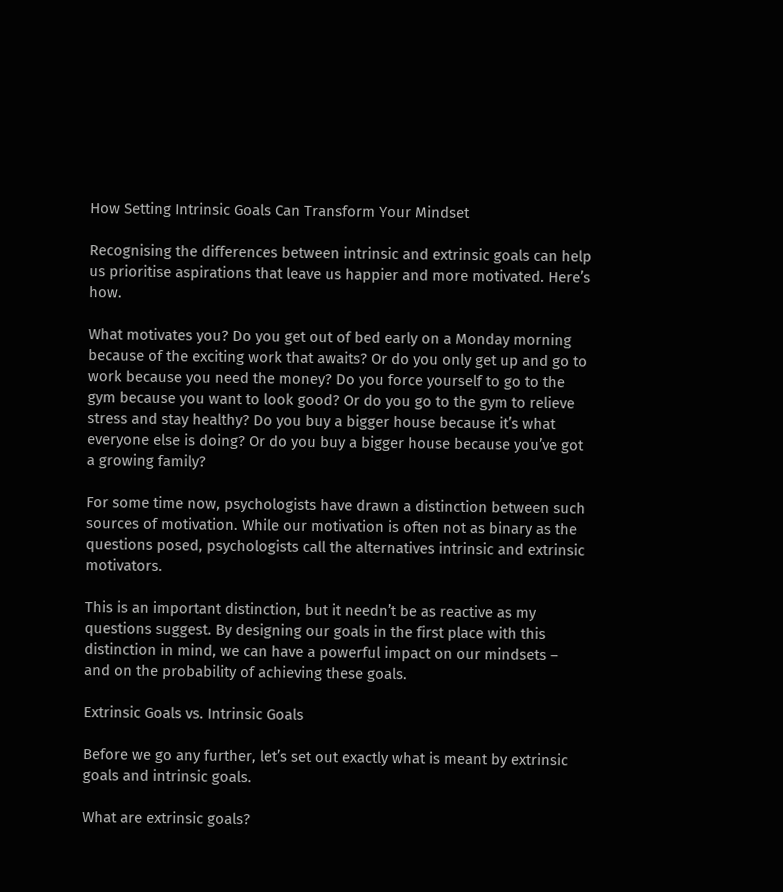How Setting Intrinsic Goals Can Transform Your Mindset

Recognising the differences between intrinsic and extrinsic goals can help us prioritise aspirations that leave us happier and more motivated. Here’s how.

What motivates you? Do you get out of bed early on a Monday morning because of the exciting work that awaits? Or do you only get up and go to work because you need the money? Do you force yourself to go to the gym because you want to look good? Or do you go to the gym to relieve stress and stay healthy? Do you buy a bigger house because it’s what everyone else is doing? Or do you buy a bigger house because you’ve got a growing family?

For some time now, psychologists have drawn a distinction between such sources of motivation. While our motivation is often not as binary as the questions posed, psychologists call the alternatives intrinsic and extrinsic motivators.

This is an important distinction, but it needn’t be as reactive as my questions suggest. By designing our goals in the first place with this distinction in mind, we can have a powerful impact on our mindsets – and on the probability of achieving these goals.

Extrinsic Goals vs. Intrinsic Goals

Before we go any further, let’s set out exactly what is meant by extrinsic goals and intrinsic goals.

What are extrinsic goals?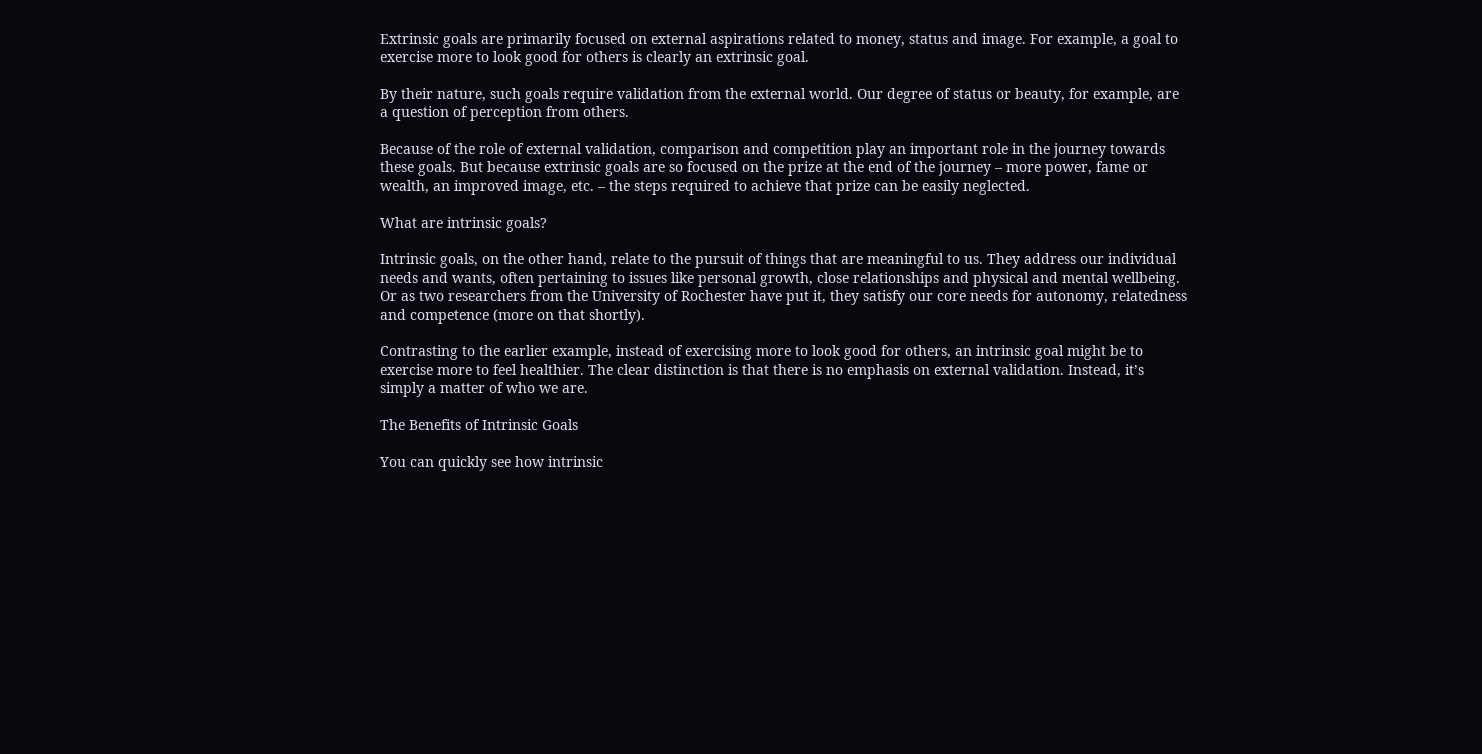Extrinsic goals are primarily focused on external aspirations related to money, status and image. For example, a goal to exercise more to look good for others is clearly an extrinsic goal.

By their nature, such goals require validation from the external world. Our degree of status or beauty, for example, are a question of perception from others.

Because of the role of external validation, comparison and competition play an important role in the journey towards these goals. But because extrinsic goals are so focused on the prize at the end of the journey – more power, fame or wealth, an improved image, etc. – the steps required to achieve that prize can be easily neglected.

What are intrinsic goals?

Intrinsic goals, on the other hand, relate to the pursuit of things that are meaningful to us. They address our individual needs and wants, often pertaining to issues like personal growth, close relationships and physical and mental wellbeing. Or as two researchers from the University of Rochester have put it, they satisfy our core needs for autonomy, relatedness and competence (more on that shortly).

Contrasting to the earlier example, instead of exercising more to look good for others, an intrinsic goal might be to exercise more to feel healthier. The clear distinction is that there is no emphasis on external validation. Instead, it’s simply a matter of who we are.

The Benefits of Intrinsic Goals

You can quickly see how intrinsic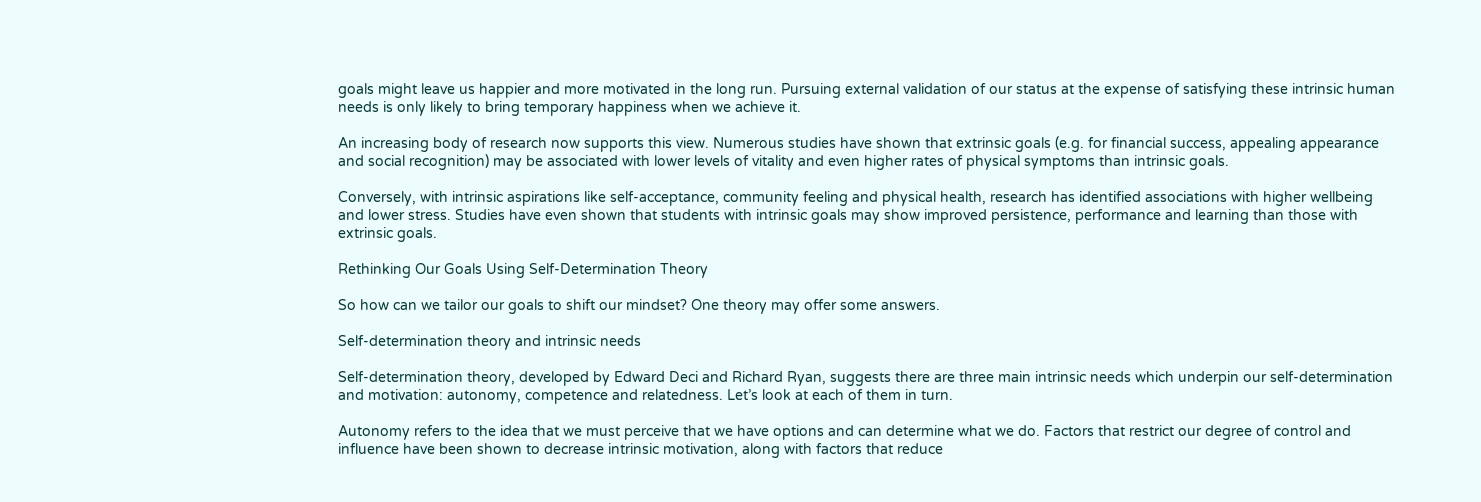goals might leave us happier and more motivated in the long run. Pursuing external validation of our status at the expense of satisfying these intrinsic human needs is only likely to bring temporary happiness when we achieve it.

An increasing body of research now supports this view. Numerous studies have shown that extrinsic goals (e.g. for financial success, appealing appearance and social recognition) may be associated with lower levels of vitality and even higher rates of physical symptoms than intrinsic goals.

Conversely, with intrinsic aspirations like self-acceptance, community feeling and physical health, research has identified associations with higher wellbeing and lower stress. Studies have even shown that students with intrinsic goals may show improved persistence, performance and learning than those with extrinsic goals.

Rethinking Our Goals Using Self-Determination Theory

So how can we tailor our goals to shift our mindset? One theory may offer some answers.

Self-determination theory and intrinsic needs

Self-determination theory, developed by Edward Deci and Richard Ryan, suggests there are three main intrinsic needs which underpin our self-determination and motivation: autonomy, competence and relatedness. Let’s look at each of them in turn.

Autonomy refers to the idea that we must perceive that we have options and can determine what we do. Factors that restrict our degree of control and influence have been shown to decrease intrinsic motivation, along with factors that reduce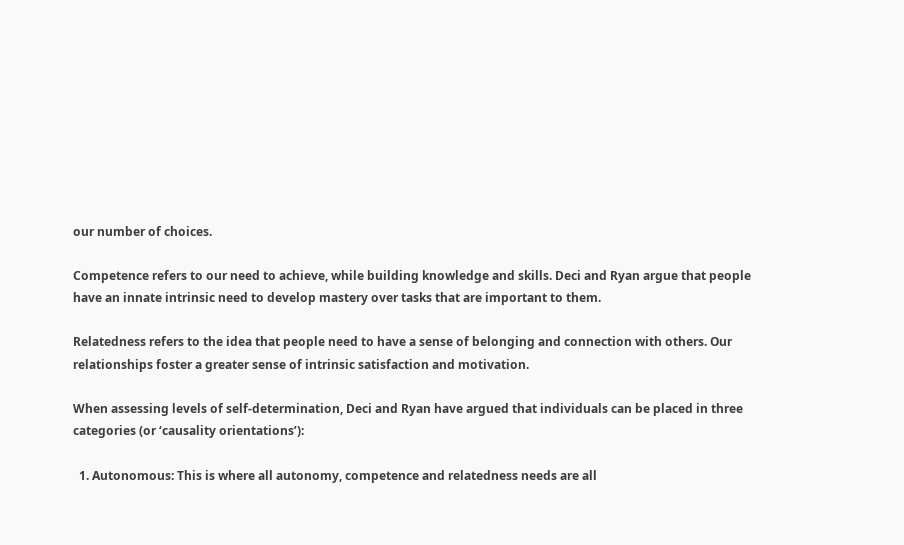our number of choices.

Competence refers to our need to achieve, while building knowledge and skills. Deci and Ryan argue that people have an innate intrinsic need to develop mastery over tasks that are important to them.

Relatedness refers to the idea that people need to have a sense of belonging and connection with others. Our relationships foster a greater sense of intrinsic satisfaction and motivation.

When assessing levels of self-determination, Deci and Ryan have argued that individuals can be placed in three categories (or ‘causality orientations’):

  1. Autonomous: This is where all autonomy, competence and relatedness needs are all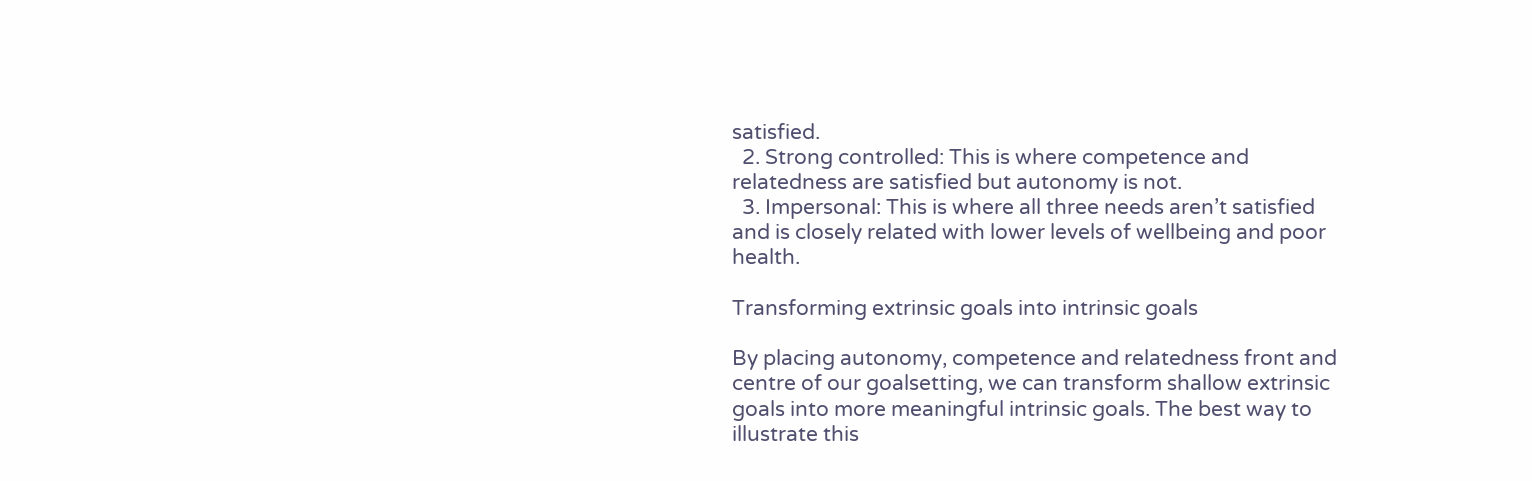satisfied.
  2. Strong controlled: This is where competence and relatedness are satisfied but autonomy is not.
  3. Impersonal: This is where all three needs aren’t satisfied and is closely related with lower levels of wellbeing and poor health.

Transforming extrinsic goals into intrinsic goals

By placing autonomy, competence and relatedness front and centre of our goalsetting, we can transform shallow extrinsic goals into more meaningful intrinsic goals. The best way to illustrate this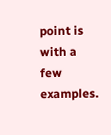point is with a few examples.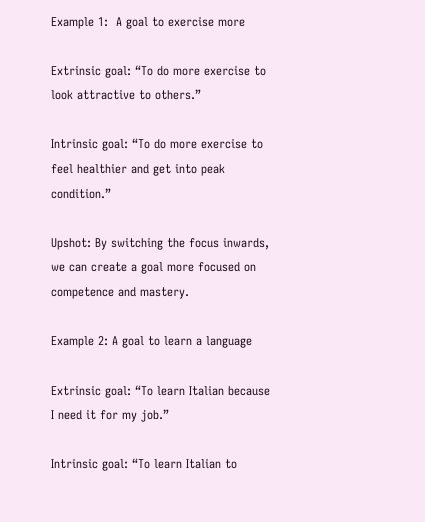Example 1:  A goal to exercise more

Extrinsic goal: “To do more exercise to look attractive to others.”

Intrinsic goal: “To do more exercise to feel healthier and get into peak condition.”

Upshot: By switching the focus inwards, we can create a goal more focused on competence and mastery.

Example 2: A goal to learn a language

Extrinsic goal: “To learn Italian because I need it for my job.”

Intrinsic goal: “To learn Italian to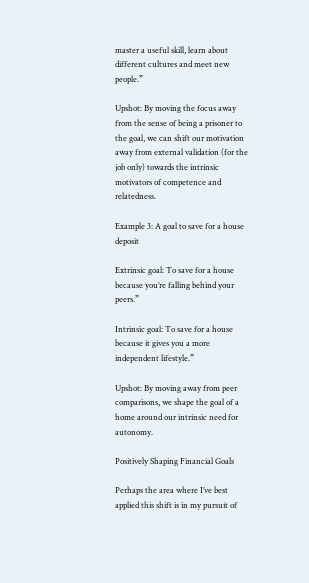master a useful skill, learn about different cultures and meet new people.”

Upshot: By moving the focus away from the sense of being a prisoner to the goal, we can shift our motivation away from external validation (for the job only) towards the intrinsic motivators of competence and relatedness.

Example 3: A goal to save for a house deposit

Extrinsic goal: To save for a house because you’re falling behind your peers.”

Intrinsic goal: To save for a house because it gives you a more independent lifestyle.”

Upshot: By moving away from peer comparisons, we shape the goal of a home around our intrinsic need for autonomy.

Positively Shaping Financial Goals

Perhaps the area where I’ve best applied this shift is in my pursuit of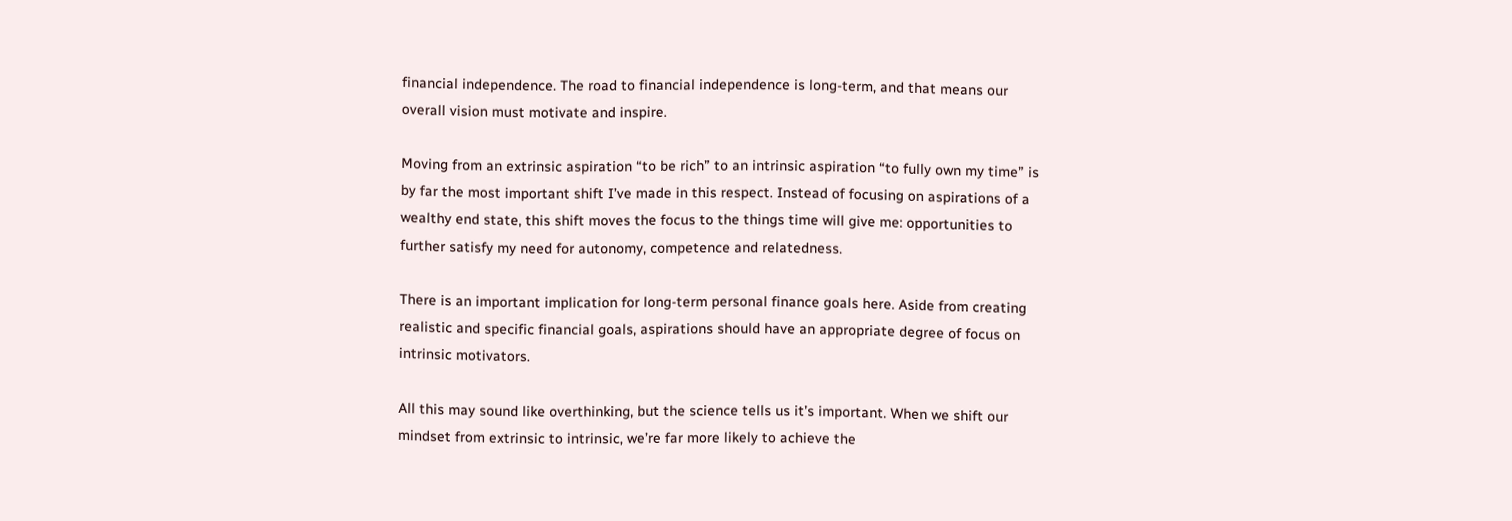financial independence. The road to financial independence is long-term, and that means our overall vision must motivate and inspire.

Moving from an extrinsic aspiration “to be rich” to an intrinsic aspiration “to fully own my time” is by far the most important shift I’ve made in this respect. Instead of focusing on aspirations of a wealthy end state, this shift moves the focus to the things time will give me: opportunities to further satisfy my need for autonomy, competence and relatedness.

There is an important implication for long-term personal finance goals here. Aside from creating realistic and specific financial goals, aspirations should have an appropriate degree of focus on intrinsic motivators.

All this may sound like overthinking, but the science tells us it’s important. When we shift our mindset from extrinsic to intrinsic, we’re far more likely to achieve the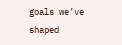goals we’ve shaped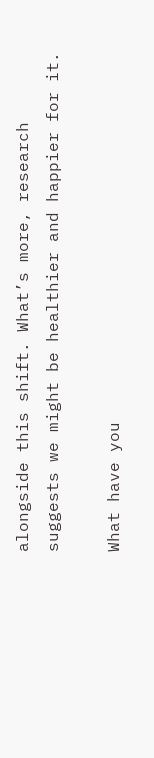alongside this shift. What’s more, research suggests we might be healthier and happier for it.

What have you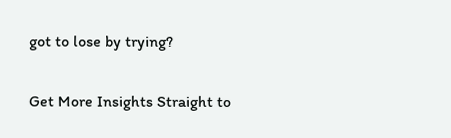got to lose by trying?

Get More Insights Straight to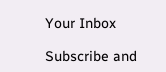Your Inbox

Subscribe and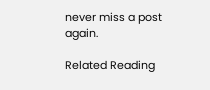never miss a post again.

Related Reading